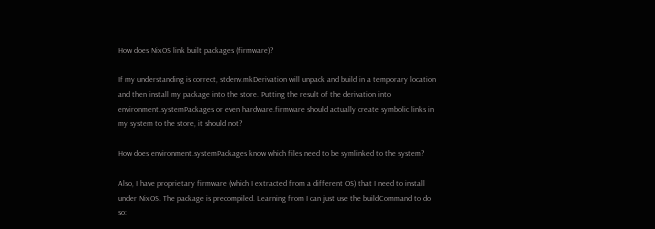How does NixOS link built packages (firmware)?

If my understanding is correct, stdenv.mkDerivation will unpack and build in a temporary location and then install my package into the store. Putting the result of the derivation into environment.systemPackages or even hardware.firmware should actually create symbolic links in my system to the store, it should not?

How does environment.systemPackages know which files need to be symlinked to the system?

Also, I have proprietary firmware (which I extracted from a different OS) that I need to install under NixOS. The package is precompiled. Learning from I can just use the buildCommand to do so: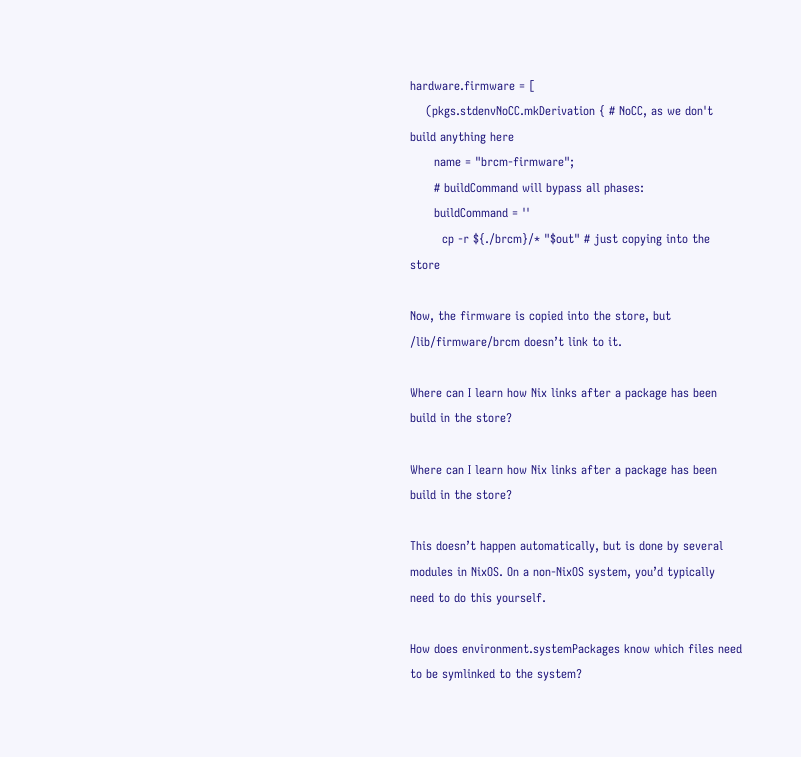hardware.firmware = [
    (pkgs.stdenvNoCC.mkDerivation { # NoCC, as we don't build anything here
      name = "brcm-firmware";
      # buildCommand will bypass all phases:
      buildCommand = ''
        cp -r ${./brcm}/* "$out" # just copying into the store

Now, the firmware is copied into the store, but /lib/firmware/brcm doesn’t link to it.

Where can I learn how Nix links after a package has been build in the store?

Where can I learn how Nix links after a package has been build in the store?

This doesn’t happen automatically, but is done by several modules in NixOS. On a non-NixOS system, you’d typically need to do this yourself.

How does environment.systemPackages know which files need to be symlinked to the system?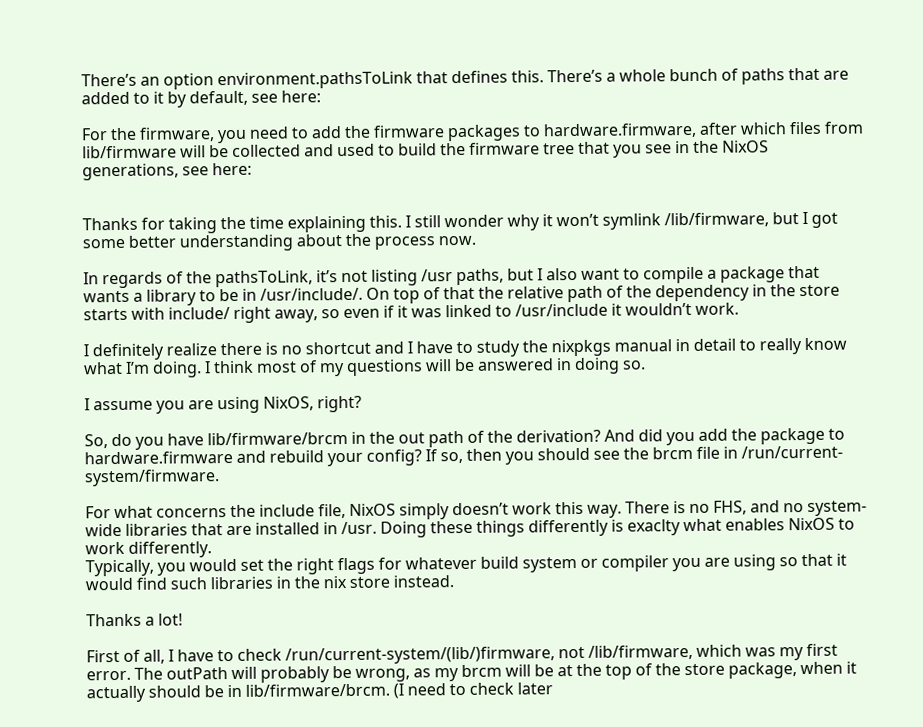There’s an option environment.pathsToLink that defines this. There’s a whole bunch of paths that are added to it by default, see here:

For the firmware, you need to add the firmware packages to hardware.firmware, after which files from lib/firmware will be collected and used to build the firmware tree that you see in the NixOS generations, see here:


Thanks for taking the time explaining this. I still wonder why it won’t symlink /lib/firmware, but I got some better understanding about the process now.

In regards of the pathsToLink, it’s not listing /usr paths, but I also want to compile a package that wants a library to be in /usr/include/. On top of that the relative path of the dependency in the store starts with include/ right away, so even if it was linked to /usr/include it wouldn’t work.

I definitely realize there is no shortcut and I have to study the nixpkgs manual in detail to really know what I’m doing. I think most of my questions will be answered in doing so.

I assume you are using NixOS, right?

So, do you have lib/firmware/brcm in the out path of the derivation? And did you add the package to hardware.firmware and rebuild your config? If so, then you should see the brcm file in /run/current-system/firmware.

For what concerns the include file, NixOS simply doesn’t work this way. There is no FHS, and no system-wide libraries that are installed in /usr. Doing these things differently is exaclty what enables NixOS to work differently.
Typically, you would set the right flags for whatever build system or compiler you are using so that it would find such libraries in the nix store instead.

Thanks a lot!

First of all, I have to check /run/current-system/(lib/)firmware, not /lib/firmware, which was my first error. The outPath will probably be wrong, as my brcm will be at the top of the store package, when it actually should be in lib/firmware/brcm. (I need to check later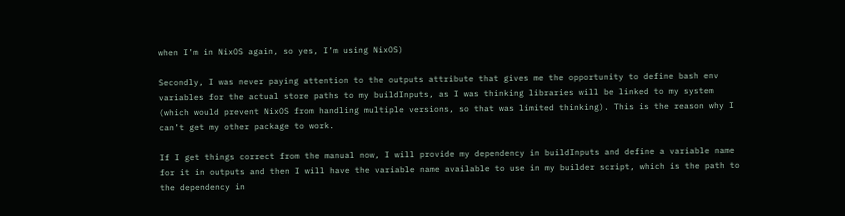when I’m in NixOS again, so yes, I’m using NixOS)

Secondly, I was never paying attention to the outputs attribute that gives me the opportunity to define bash env variables for the actual store paths to my buildInputs, as I was thinking libraries will be linked to my system (which would prevent NixOS from handling multiple versions, so that was limited thinking). This is the reason why I can’t get my other package to work.

If I get things correct from the manual now, I will provide my dependency in buildInputs and define a variable name for it in outputs and then I will have the variable name available to use in my builder script, which is the path to the dependency in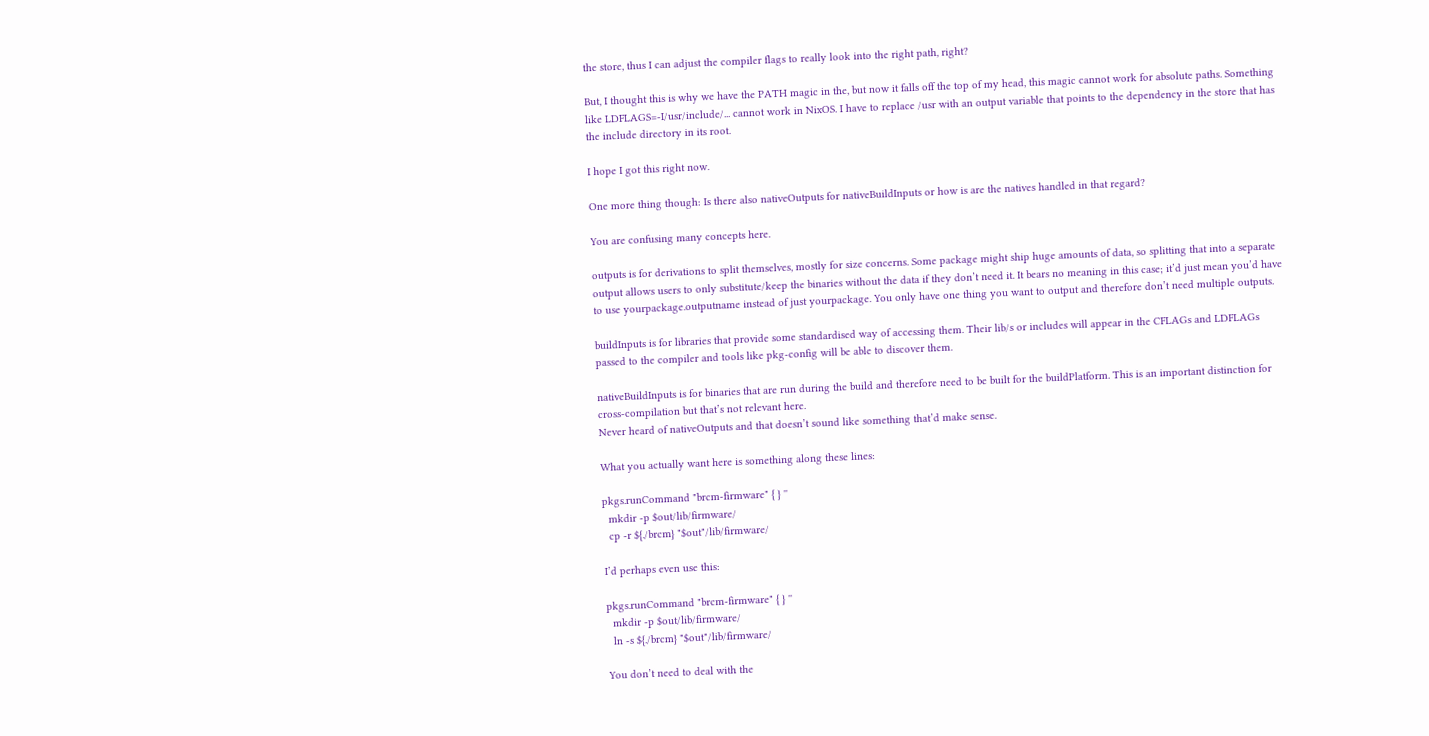the store, thus I can adjust the compiler flags to really look into the right path, right?

But, I thought this is why we have the PATH magic in the, but now it falls off the top of my head, this magic cannot work for absolute paths. Something like LDFLAGS=-I/usr/include/... cannot work in NixOS. I have to replace /usr with an output variable that points to the dependency in the store that has the include directory in its root.

I hope I got this right now.

One more thing though: Is there also nativeOutputs for nativeBuildInputs or how is are the natives handled in that regard?

You are confusing many concepts here.

outputs is for derivations to split themselves, mostly for size concerns. Some package might ship huge amounts of data, so splitting that into a separate output allows users to only substitute/keep the binaries without the data if they don’t need it. It bears no meaning in this case; it’d just mean you’d have to use yourpackage.outputname instead of just yourpackage. You only have one thing you want to output and therefore don’t need multiple outputs.

buildInputs is for libraries that provide some standardised way of accessing them. Their lib/s or includes will appear in the CFLAGs and LDFLAGs passed to the compiler and tools like pkg-config will be able to discover them.

nativeBuildInputs is for binaries that are run during the build and therefore need to be built for the buildPlatform. This is an important distinction for cross-compilation but that’s not relevant here.
Never heard of nativeOutputs and that doesn’t sound like something that’d make sense.

What you actually want here is something along these lines:

pkgs.runCommand "brcm-firmware" { } ''
  mkdir -p $out/lib/firmware/
  cp -r ${./brcm} "$out"/lib/firmware/

I’d perhaps even use this:

pkgs.runCommand "brcm-firmware" { } ''
  mkdir -p $out/lib/firmware/
  ln -s ${./brcm} "$out"/lib/firmware/

You don’t need to deal with the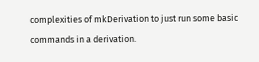complexities of mkDerivation to just run some basic commands in a derivation.